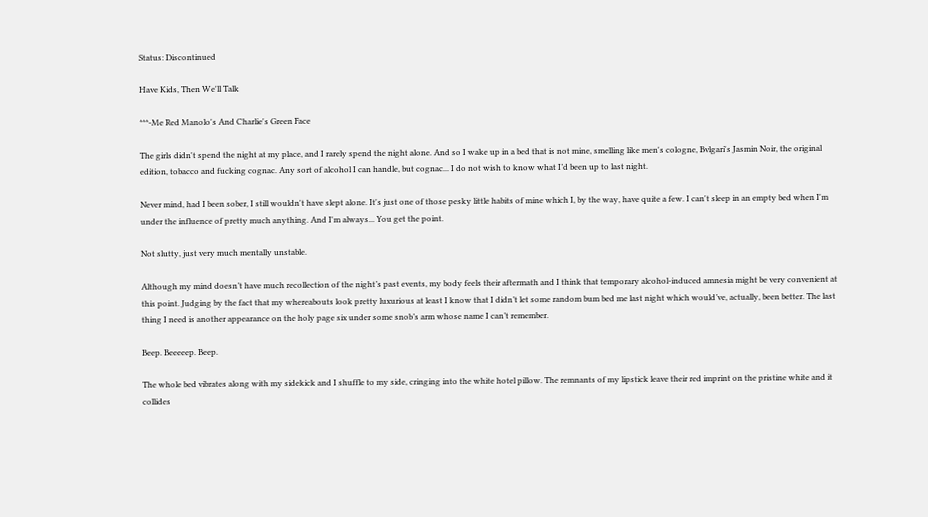Status: Discontinued

Have Kids, Then We'll Talk

***-Me Red Manolo's And Charlie's Green Face

The girls didn't spend the night at my place, and I rarely spend the night alone. And so I wake up in a bed that is not mine, smelling like men's cologne, Bvlgari's Jasmin Noir, the original edition, tobacco and fucking cognac. Any sort of alcohol I can handle, but cognac... I do not wish to know what I’d been up to last night.

Never mind, had I been sober, I still wouldn't have slept alone. It's just one of those pesky little habits of mine which I, by the way, have quite a few. I can't sleep in an empty bed when I'm under the influence of pretty much anything. And I'm always... You get the point.

Not slutty, just very much mentally unstable.

Although my mind doesn’t have much recollection of the night’s past events, my body feels their aftermath and I think that temporary alcohol-induced amnesia might be very convenient at this point. Judging by the fact that my whereabouts look pretty luxurious at least I know that I didn’t let some random bum bed me last night which would’ve, actually, been better. The last thing I need is another appearance on the holy page six under some snob’s arm whose name I can’t remember.

Beep. Beeeeep. Beep.

The whole bed vibrates along with my sidekick and I shuffle to my side, cringing into the white hotel pillow. The remnants of my lipstick leave their red imprint on the pristine white and it collides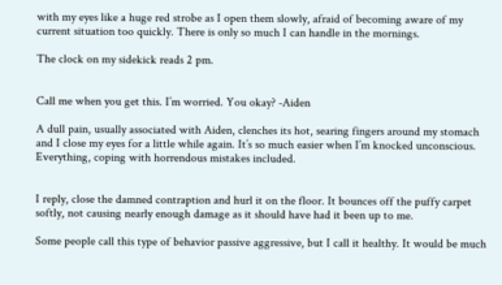with my eyes like a huge red strobe as I open them slowly, afraid of becoming aware of my current situation too quickly. There is only so much I can handle in the mornings.

The clock on my sidekick reads 2 pm.


Call me when you get this. I’m worried. You okay? -Aiden

A dull pain, usually associated with Aiden, clenches its hot, searing fingers around my stomach and I close my eyes for a little while again. It’s so much easier when I’m knocked unconscious. Everything, coping with horrendous mistakes included.


I reply, close the damned contraption and hurl it on the floor. It bounces off the puffy carpet softly, not causing nearly enough damage as it should have had it been up to me.

Some people call this type of behavior passive aggressive, but I call it healthy. It would be much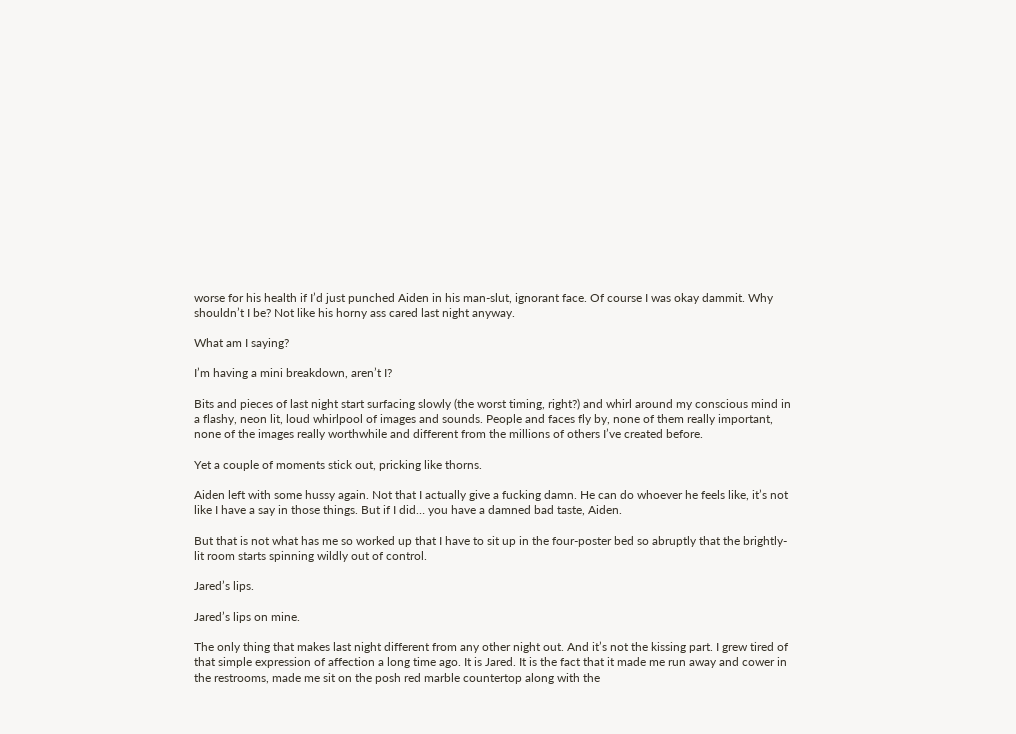worse for his health if I’d just punched Aiden in his man-slut, ignorant face. Of course I was okay dammit. Why shouldn’t I be? Not like his horny ass cared last night anyway.

What am I saying?

I’m having a mini breakdown, aren’t I?

Bits and pieces of last night start surfacing slowly (the worst timing, right?) and whirl around my conscious mind in a flashy, neon lit, loud whirlpool of images and sounds. People and faces fly by, none of them really important, none of the images really worthwhile and different from the millions of others I’ve created before.

Yet a couple of moments stick out, pricking like thorns.

Aiden left with some hussy again. Not that I actually give a fucking damn. He can do whoever he feels like, it’s not like I have a say in those things. But if I did… you have a damned bad taste, Aiden.

But that is not what has me so worked up that I have to sit up in the four-poster bed so abruptly that the brightly-lit room starts spinning wildly out of control.

Jared’s lips.

Jared’s lips on mine.

The only thing that makes last night different from any other night out. And it’s not the kissing part. I grew tired of that simple expression of affection a long time ago. It is Jared. It is the fact that it made me run away and cower in the restrooms, made me sit on the posh red marble countertop along with the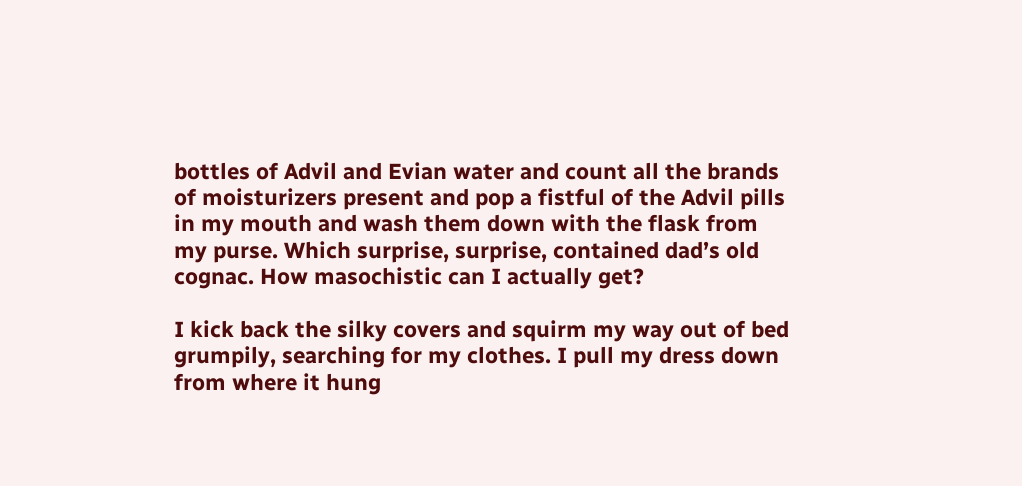bottles of Advil and Evian water and count all the brands of moisturizers present and pop a fistful of the Advil pills in my mouth and wash them down with the flask from my purse. Which surprise, surprise, contained dad’s old cognac. How masochistic can I actually get?

I kick back the silky covers and squirm my way out of bed grumpily, searching for my clothes. I pull my dress down from where it hung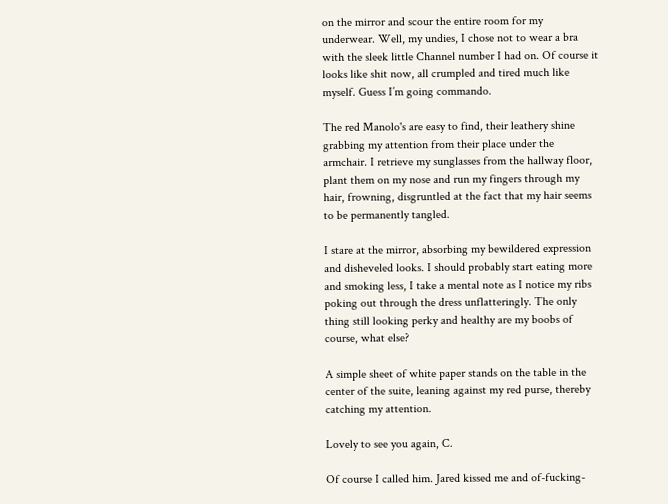on the mirror and scour the entire room for my underwear. Well, my undies, I chose not to wear a bra with the sleek little Channel number I had on. Of course it looks like shit now, all crumpled and tired much like myself. Guess I’m going commando.

The red Manolo's are easy to find, their leathery shine grabbing my attention from their place under the armchair. I retrieve my sunglasses from the hallway floor, plant them on my nose and run my fingers through my hair, frowning, disgruntled at the fact that my hair seems to be permanently tangled.

I stare at the mirror, absorbing my bewildered expression and disheveled looks. I should probably start eating more and smoking less, I take a mental note as I notice my ribs poking out through the dress unflatteringly. The only thing still looking perky and healthy are my boobs of course, what else?

A simple sheet of white paper stands on the table in the center of the suite, leaning against my red purse, thereby catching my attention.

Lovely to see you again, C.

Of course I called him. Jared kissed me and of-fucking-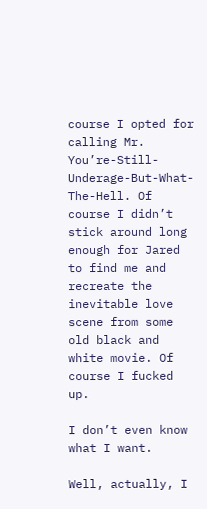course I opted for calling Mr. You’re-Still-Underage-But-What-The-Hell. Of course I didn’t stick around long enough for Jared to find me and recreate the inevitable love scene from some old black and white movie. Of course I fucked up.

I don’t even know what I want.

Well, actually, I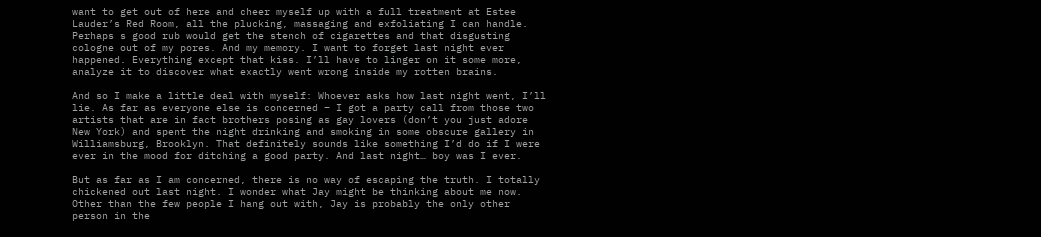want to get out of here and cheer myself up with a full treatment at Estee Lauder’s Red Room, all the plucking, massaging and exfoliating I can handle. Perhaps s good rub would get the stench of cigarettes and that disgusting cologne out of my pores. And my memory. I want to forget last night ever happened. Everything except that kiss. I’ll have to linger on it some more, analyze it to discover what exactly went wrong inside my rotten brains.

And so I make a little deal with myself: Whoever asks how last night went, I’ll lie. As far as everyone else is concerned – I got a party call from those two artists that are in fact brothers posing as gay lovers (don’t you just adore New York) and spent the night drinking and smoking in some obscure gallery in Williamsburg, Brooklyn. That definitely sounds like something I’d do if I were ever in the mood for ditching a good party. And last night… boy was I ever.

But as far as I am concerned, there is no way of escaping the truth. I totally chickened out last night. I wonder what Jay might be thinking about me now. Other than the few people I hang out with, Jay is probably the only other person in the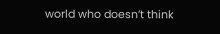world who doesn’t think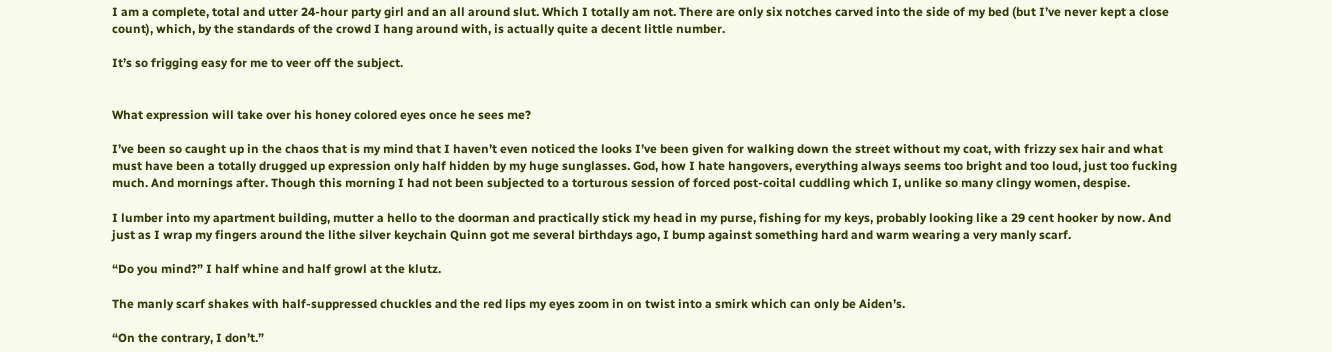I am a complete, total and utter 24-hour party girl and an all around slut. Which I totally am not. There are only six notches carved into the side of my bed (but I’ve never kept a close count), which, by the standards of the crowd I hang around with, is actually quite a decent little number.

It’s so frigging easy for me to veer off the subject.


What expression will take over his honey colored eyes once he sees me?

I’ve been so caught up in the chaos that is my mind that I haven’t even noticed the looks I’ve been given for walking down the street without my coat, with frizzy sex hair and what must have been a totally drugged up expression only half hidden by my huge sunglasses. God, how I hate hangovers, everything always seems too bright and too loud, just too fucking much. And mornings after. Though this morning I had not been subjected to a torturous session of forced post-coital cuddling which I, unlike so many clingy women, despise.

I lumber into my apartment building, mutter a hello to the doorman and practically stick my head in my purse, fishing for my keys, probably looking like a 29 cent hooker by now. And just as I wrap my fingers around the lithe silver keychain Quinn got me several birthdays ago, I bump against something hard and warm wearing a very manly scarf.

“Do you mind?” I half whine and half growl at the klutz.

The manly scarf shakes with half-suppressed chuckles and the red lips my eyes zoom in on twist into a smirk which can only be Aiden’s.

“On the contrary, I don’t.”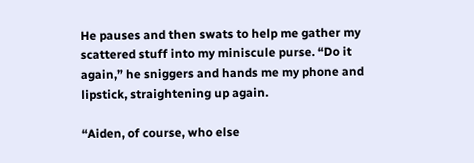He pauses and then swats to help me gather my scattered stuff into my miniscule purse. “Do it again,” he sniggers and hands me my phone and lipstick, straightening up again.

“Aiden, of course, who else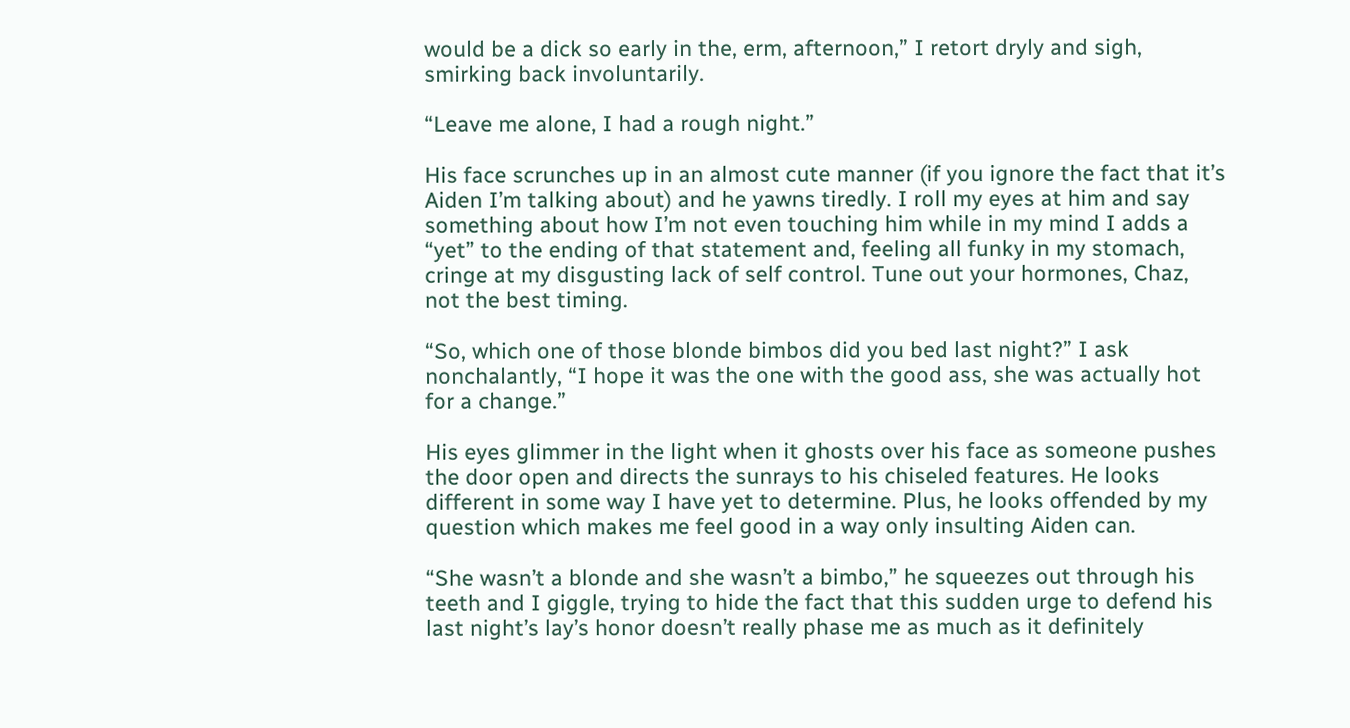would be a dick so early in the, erm, afternoon,” I retort dryly and sigh, smirking back involuntarily.

“Leave me alone, I had a rough night.”

His face scrunches up in an almost cute manner (if you ignore the fact that it’s Aiden I’m talking about) and he yawns tiredly. I roll my eyes at him and say something about how I’m not even touching him while in my mind I adds a “yet” to the ending of that statement and, feeling all funky in my stomach, cringe at my disgusting lack of self control. Tune out your hormones, Chaz, not the best timing.

“So, which one of those blonde bimbos did you bed last night?” I ask nonchalantly, “I hope it was the one with the good ass, she was actually hot for a change.”

His eyes glimmer in the light when it ghosts over his face as someone pushes the door open and directs the sunrays to his chiseled features. He looks different in some way I have yet to determine. Plus, he looks offended by my question which makes me feel good in a way only insulting Aiden can.

“She wasn’t a blonde and she wasn’t a bimbo,” he squeezes out through his teeth and I giggle, trying to hide the fact that this sudden urge to defend his last night’s lay’s honor doesn’t really phase me as much as it definitely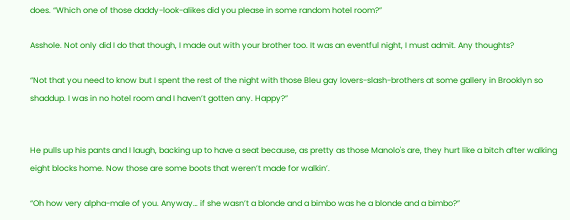does. “Which one of those daddy-look-alikes did you please in some random hotel room?”

Asshole. Not only did I do that though, I made out with your brother too. It was an eventful night, I must admit. Any thoughts?

“Not that you need to know but I spent the rest of the night with those Bleu gay lovers-slash-brothers at some gallery in Brooklyn so shaddup. I was in no hotel room and I haven’t gotten any. Happy?”


He pulls up his pants and I laugh, backing up to have a seat because, as pretty as those Manolo's are, they hurt like a bitch after walking eight blocks home. Now those are some boots that weren’t made for walkin’.

“Oh how very alpha-male of you. Anyway… if she wasn’t a blonde and a bimbo was he a blonde and a bimbo?”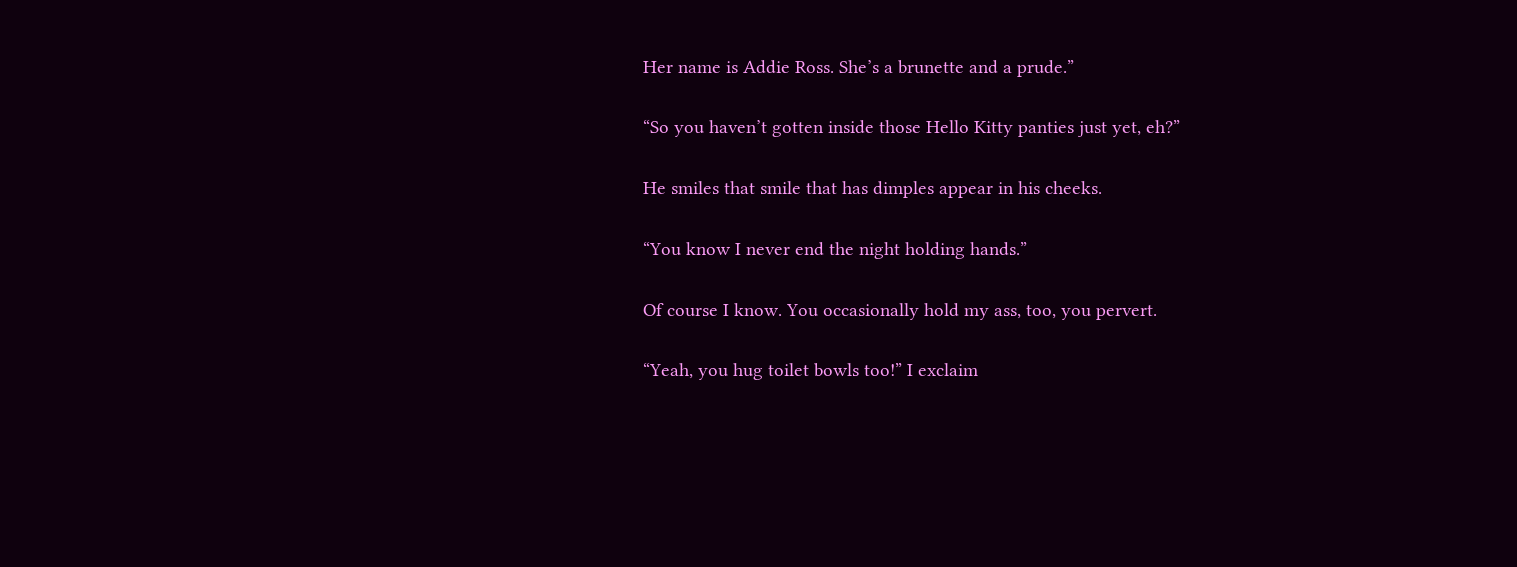Her name is Addie Ross. She’s a brunette and a prude.”

“So you haven’t gotten inside those Hello Kitty panties just yet, eh?”

He smiles that smile that has dimples appear in his cheeks.

“You know I never end the night holding hands.”

Of course I know. You occasionally hold my ass, too, you pervert.

“Yeah, you hug toilet bowls too!” I exclaim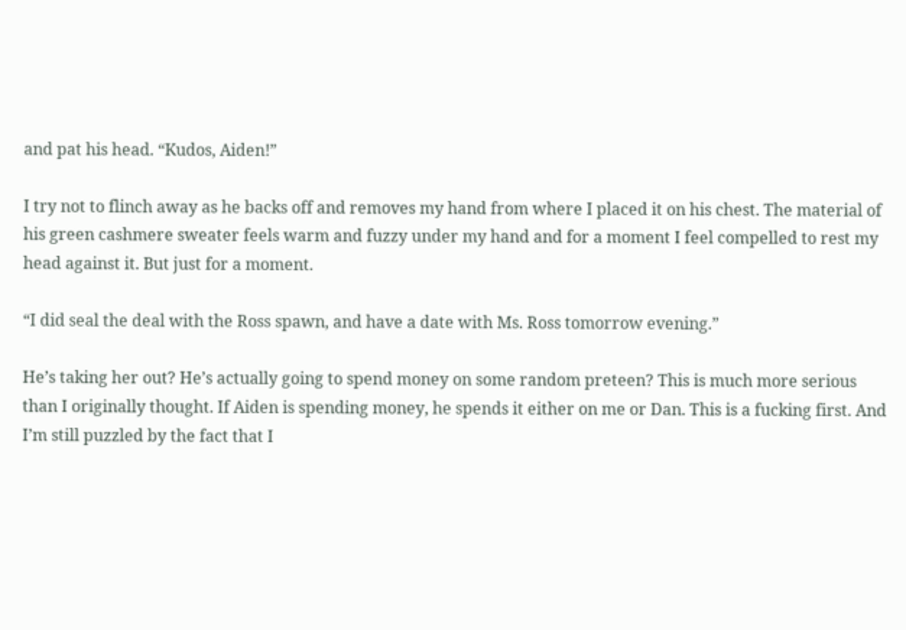and pat his head. “Kudos, Aiden!”

I try not to flinch away as he backs off and removes my hand from where I placed it on his chest. The material of his green cashmere sweater feels warm and fuzzy under my hand and for a moment I feel compelled to rest my head against it. But just for a moment.

“I did seal the deal with the Ross spawn, and have a date with Ms. Ross tomorrow evening.”

He’s taking her out? He’s actually going to spend money on some random preteen? This is much more serious than I originally thought. If Aiden is spending money, he spends it either on me or Dan. This is a fucking first. And I’m still puzzled by the fact that I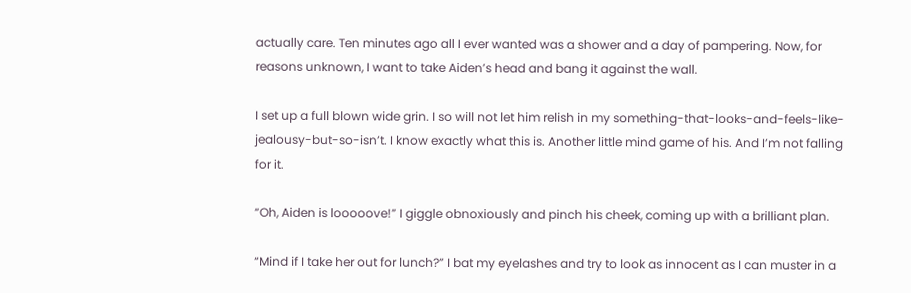actually care. Ten minutes ago all I ever wanted was a shower and a day of pampering. Now, for reasons unknown, I want to take Aiden’s head and bang it against the wall.

I set up a full blown wide grin. I so will not let him relish in my something-that-looks-and-feels-like-jealousy-but-so-isn’t. I know exactly what this is. Another little mind game of his. And I’m not falling for it.

“Oh, Aiden is looooove!” I giggle obnoxiously and pinch his cheek, coming up with a brilliant plan.

“Mind if I take her out for lunch?” I bat my eyelashes and try to look as innocent as I can muster in a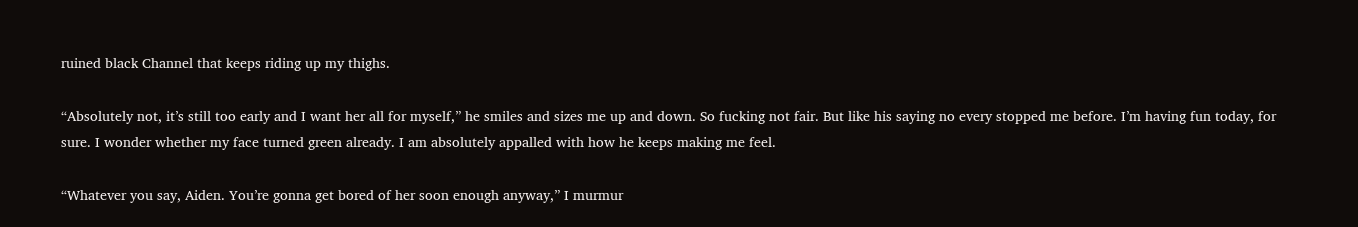ruined black Channel that keeps riding up my thighs.

“Absolutely not, it’s still too early and I want her all for myself,” he smiles and sizes me up and down. So fucking not fair. But like his saying no every stopped me before. I’m having fun today, for sure. I wonder whether my face turned green already. I am absolutely appalled with how he keeps making me feel.

“Whatever you say, Aiden. You’re gonna get bored of her soon enough anyway,” I murmur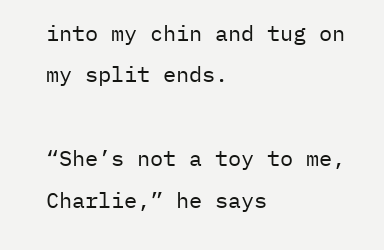into my chin and tug on my split ends.

“She’s not a toy to me, Charlie,” he says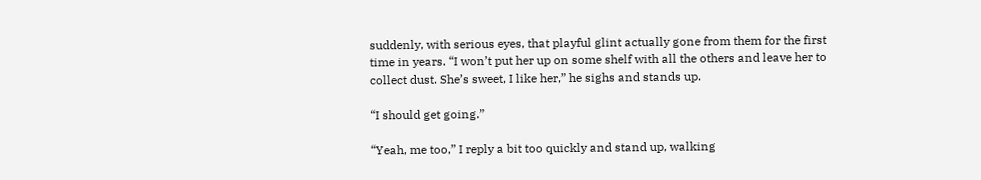suddenly, with serious eyes, that playful glint actually gone from them for the first time in years. “I won’t put her up on some shelf with all the others and leave her to collect dust. She’s sweet, I like her,” he sighs and stands up.

“I should get going.”

“Yeah, me too,” I reply a bit too quickly and stand up, walking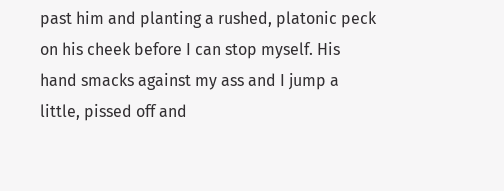past him and planting a rushed, platonic peck on his cheek before I can stop myself. His hand smacks against my ass and I jump a little, pissed off and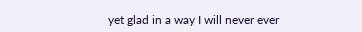yet glad in a way I will never ever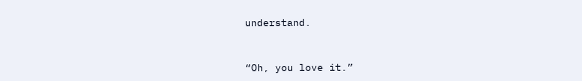understand.


“Oh, you love it.”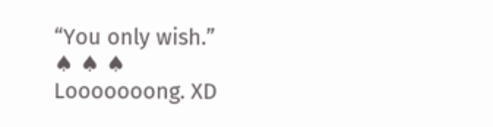“You only wish.”
♠ ♠ ♠
Looooooong. XD